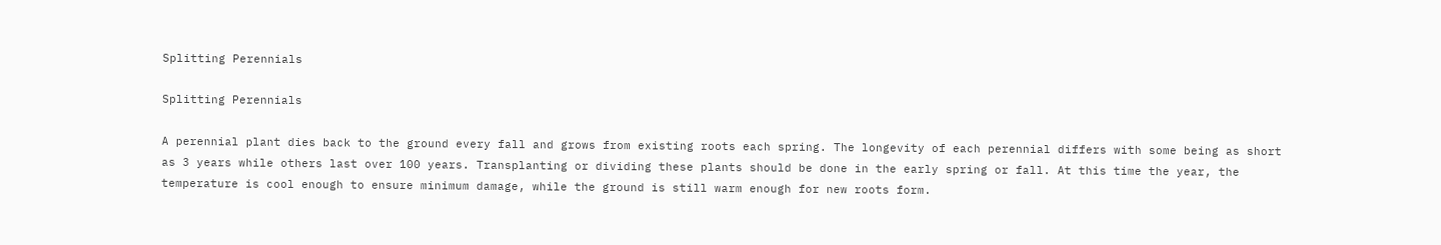Splitting Perennials

Splitting Perennials

A perennial plant dies back to the ground every fall and grows from existing roots each spring. The longevity of each perennial differs with some being as short as 3 years while others last over 100 years. Transplanting or dividing these plants should be done in the early spring or fall. At this time the year, the temperature is cool enough to ensure minimum damage, while the ground is still warm enough for new roots form.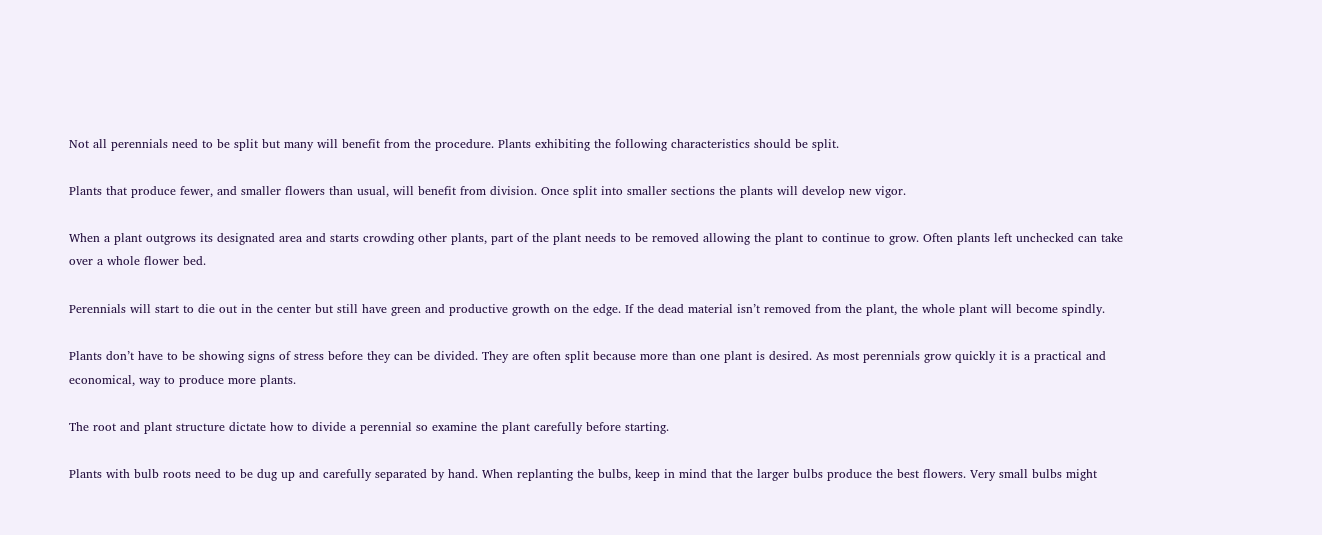Not all perennials need to be split but many will benefit from the procedure. Plants exhibiting the following characteristics should be split.

Plants that produce fewer, and smaller flowers than usual, will benefit from division. Once split into smaller sections the plants will develop new vigor.

When a plant outgrows its designated area and starts crowding other plants, part of the plant needs to be removed allowing the plant to continue to grow. Often plants left unchecked can take over a whole flower bed.

Perennials will start to die out in the center but still have green and productive growth on the edge. If the dead material isn’t removed from the plant, the whole plant will become spindly.

Plants don’t have to be showing signs of stress before they can be divided. They are often split because more than one plant is desired. As most perennials grow quickly it is a practical and economical, way to produce more plants.

The root and plant structure dictate how to divide a perennial so examine the plant carefully before starting.

Plants with bulb roots need to be dug up and carefully separated by hand. When replanting the bulbs, keep in mind that the larger bulbs produce the best flowers. Very small bulbs might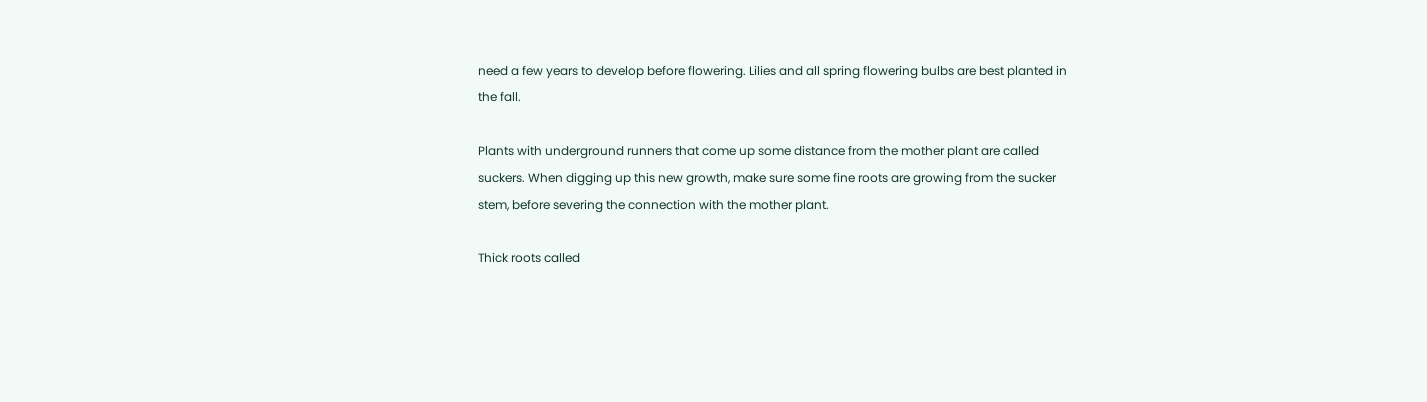need a few years to develop before flowering. Lilies and all spring flowering bulbs are best planted in the fall.

Plants with underground runners that come up some distance from the mother plant are called suckers. When digging up this new growth, make sure some fine roots are growing from the sucker stem, before severing the connection with the mother plant.

Thick roots called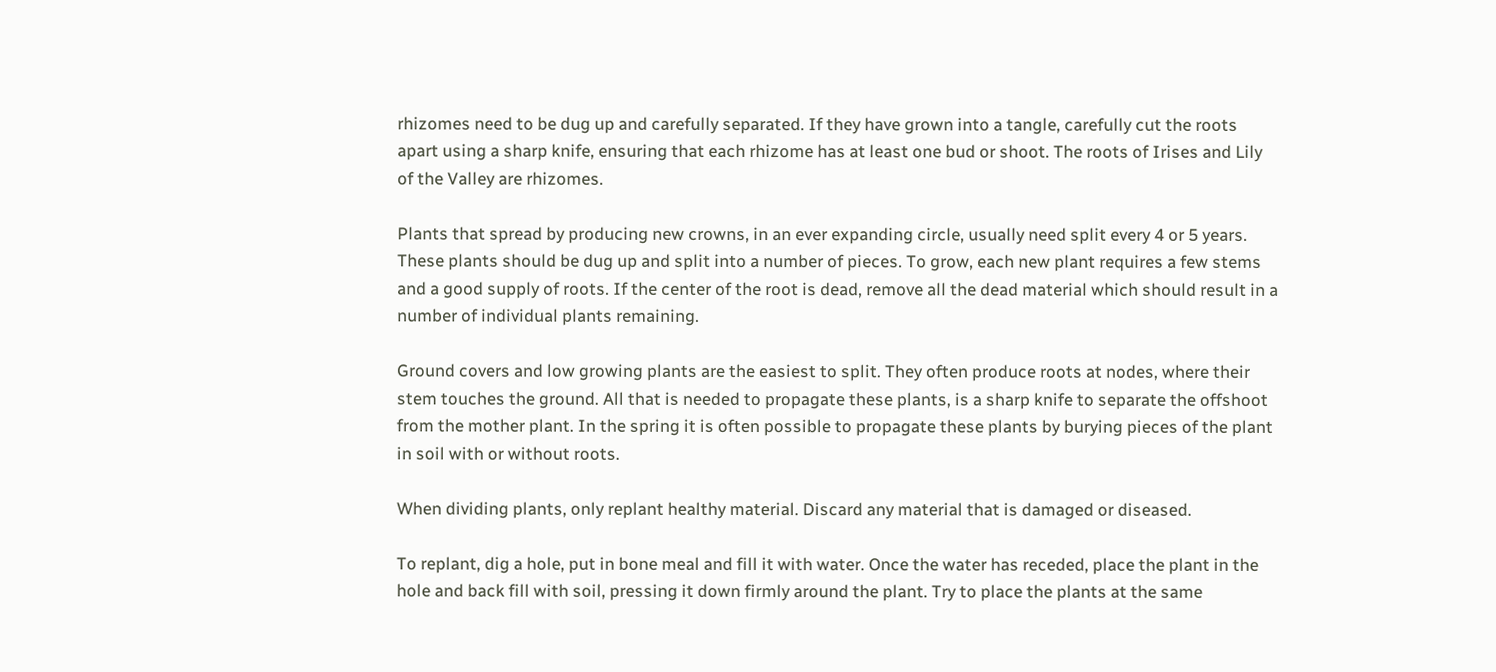rhizomes need to be dug up and carefully separated. If they have grown into a tangle, carefully cut the roots apart using a sharp knife, ensuring that each rhizome has at least one bud or shoot. The roots of Irises and Lily of the Valley are rhizomes.

Plants that spread by producing new crowns, in an ever expanding circle, usually need split every 4 or 5 years. These plants should be dug up and split into a number of pieces. To grow, each new plant requires a few stems and a good supply of roots. If the center of the root is dead, remove all the dead material which should result in a number of individual plants remaining.

Ground covers and low growing plants are the easiest to split. They often produce roots at nodes, where their stem touches the ground. All that is needed to propagate these plants, is a sharp knife to separate the offshoot from the mother plant. In the spring it is often possible to propagate these plants by burying pieces of the plant in soil with or without roots.

When dividing plants, only replant healthy material. Discard any material that is damaged or diseased.

To replant, dig a hole, put in bone meal and fill it with water. Once the water has receded, place the plant in the hole and back fill with soil, pressing it down firmly around the plant. Try to place the plants at the same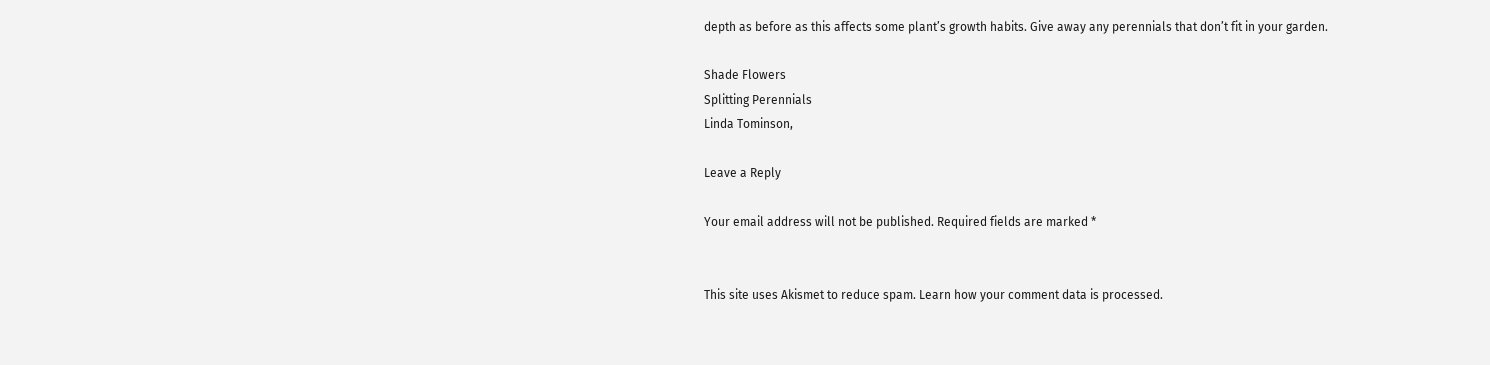depth as before as this affects some plant’s growth habits. Give away any perennials that don’t fit in your garden.

Shade Flowers
Splitting Perennials
Linda Tominson,

Leave a Reply

Your email address will not be published. Required fields are marked *


This site uses Akismet to reduce spam. Learn how your comment data is processed.